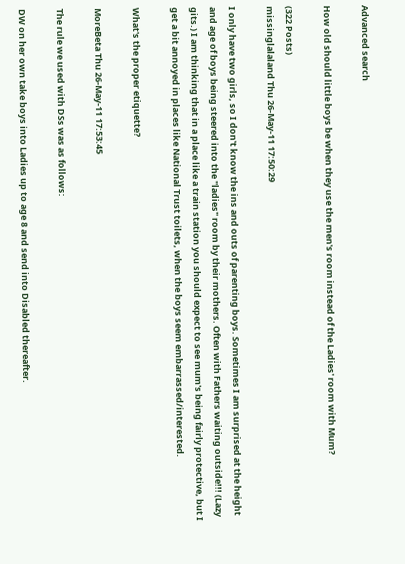Advanced search

How old should little boys be when they use the men's room instead of the Ladies' room with Mum?

(322 Posts)
missinglalaland Thu 26-May-11 17:50:29

I only have two girls, so I don't know the ins and outs of parenting boys. Sometimes I am surprised at the height and age of boys being steered into the "ladies" room by their mothers. Often with Fathers waiting outside!!! (Lazy gits.) I am thinking that in a place like a train station you should expect to see mum's being fairly protective, but I get a bit annoyed in places like National Trust toilets, when the boys seem embarrassed/interested.

What's the proper etiquette?

MoreBeta Thu 26-May-11 17:53:45

The rule we used with DSs was as follows:

DW on her own take boys into Ladies up to age 8 and send into Disabled thereafter.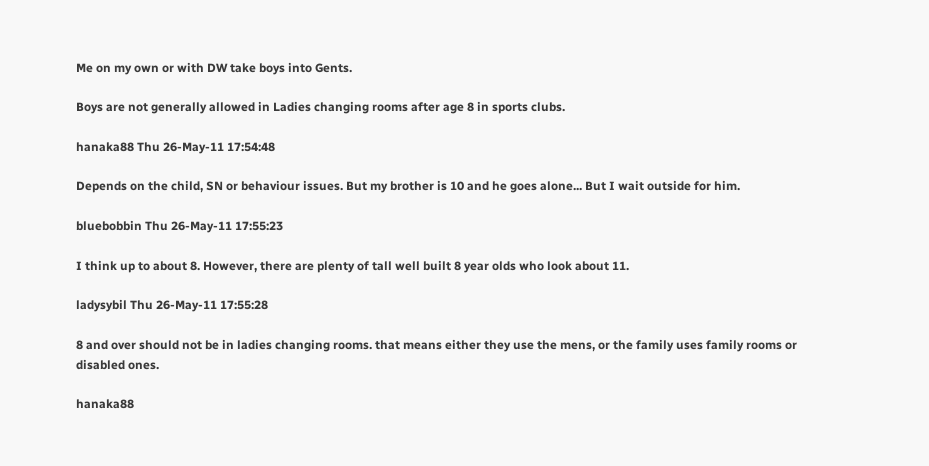Me on my own or with DW take boys into Gents.

Boys are not generally allowed in Ladies changing rooms after age 8 in sports clubs.

hanaka88 Thu 26-May-11 17:54:48

Depends on the child, SN or behaviour issues. But my brother is 10 and he goes alone... But I wait outside for him.

bluebobbin Thu 26-May-11 17:55:23

I think up to about 8. However, there are plenty of tall well built 8 year olds who look about 11.

ladysybil Thu 26-May-11 17:55:28

8 and over should not be in ladies changing rooms. that means either they use the mens, or the family uses family rooms or disabled ones.

hanaka88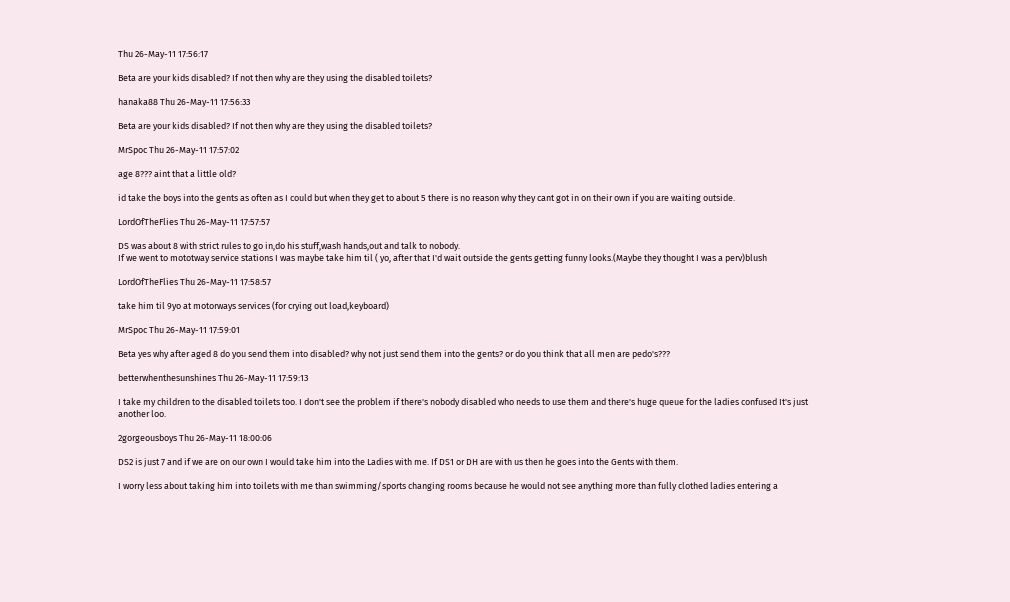Thu 26-May-11 17:56:17

Beta are your kids disabled? If not then why are they using the disabled toilets?

hanaka88 Thu 26-May-11 17:56:33

Beta are your kids disabled? If not then why are they using the disabled toilets?

MrSpoc Thu 26-May-11 17:57:02

age 8??? aint that a little old?

id take the boys into the gents as often as I could but when they get to about 5 there is no reason why they cant got in on their own if you are waiting outside.

LordOfTheFlies Thu 26-May-11 17:57:57

DS was about 8 with strict rules to go in,do his stuff,wash hands,out and talk to nobody.
If we went to mototway service stations I was maybe take him til ( yo, after that I'd wait outside the gents getting funny looks.(Maybe they thought I was a perv)blush

LordOfTheFlies Thu 26-May-11 17:58:57

take him til 9yo at motorways services (for crying out load,keyboard)

MrSpoc Thu 26-May-11 17:59:01

Beta yes why after aged 8 do you send them into disabled? why not just send them into the gents? or do you think that all men are pedo's???

betterwhenthesunshines Thu 26-May-11 17:59:13

I take my children to the disabled toilets too. I don't see the problem if there's nobody disabled who needs to use them and there's huge queue for the ladies confused It's just another loo.

2gorgeousboys Thu 26-May-11 18:00:06

DS2 is just 7 and if we are on our own I would take him into the Ladies with me. If DS1 or DH are with us then he goes into the Gents with them.

I worry less about taking him into toilets with me than swimming/sports changing rooms because he would not see anything more than fully clothed ladies entering a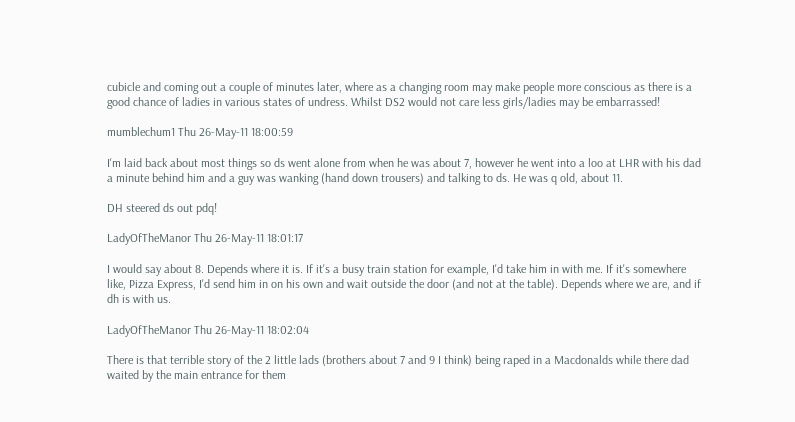cubicle and coming out a couple of minutes later, where as a changing room may make people more conscious as there is a good chance of ladies in various states of undress. Whilst DS2 would not care less girls/ladies may be embarrassed!

mumblechum1 Thu 26-May-11 18:00:59

I'm laid back about most things so ds went alone from when he was about 7, however he went into a loo at LHR with his dad a minute behind him and a guy was wanking (hand down trousers) and talking to ds. He was q old, about 11.

DH steered ds out pdq!

LadyOfTheManor Thu 26-May-11 18:01:17

I would say about 8. Depends where it is. If it's a busy train station for example, I'd take him in with me. If it's somewhere like, Pizza Express, I'd send him in on his own and wait outside the door (and not at the table). Depends where we are, and if dh is with us.

LadyOfTheManor Thu 26-May-11 18:02:04

There is that terrible story of the 2 little lads (brothers about 7 and 9 I think) being raped in a Macdonalds while there dad waited by the main entrance for them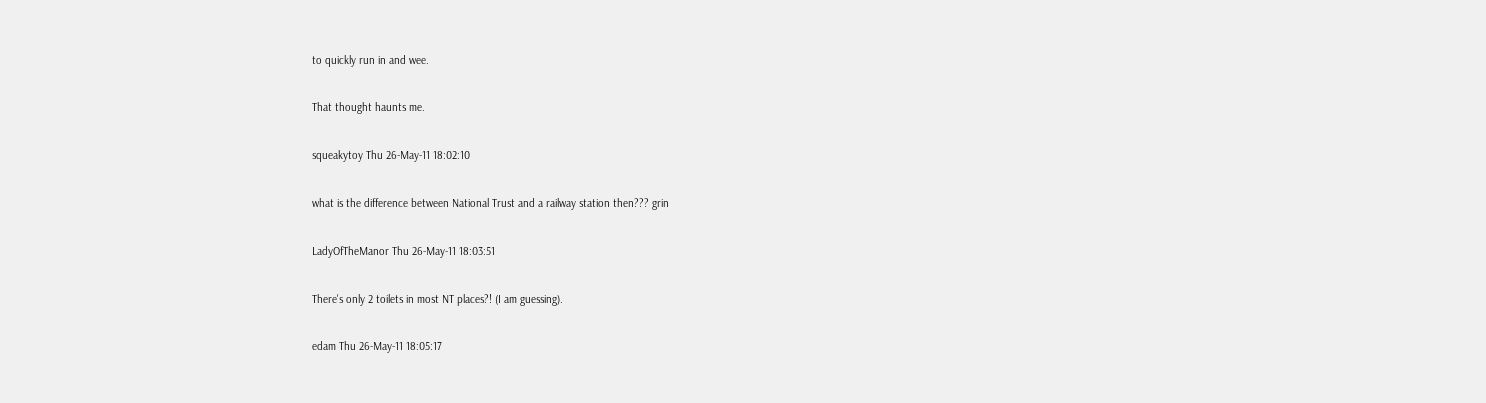to quickly run in and wee.

That thought haunts me.

squeakytoy Thu 26-May-11 18:02:10

what is the difference between National Trust and a railway station then??? grin

LadyOfTheManor Thu 26-May-11 18:03:51

There's only 2 toilets in most NT places?! (I am guessing).

edam Thu 26-May-11 18:05:17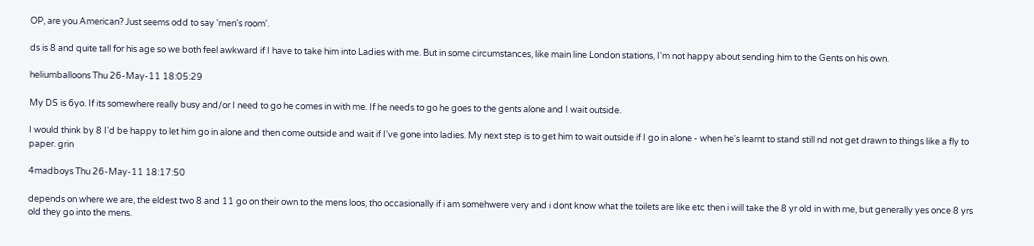OP, are you American? Just seems odd to say 'men's room'.

ds is 8 and quite tall for his age so we both feel awkward if I have to take him into Ladies with me. But in some circumstances, like main line London stations, I'm not happy about sending him to the Gents on his own.

heliumballoons Thu 26-May-11 18:05:29

My DS is 6yo. If its somewhere really busy and/or I need to go he comes in with me. If he needs to go he goes to the gents alone and I wait outside.

I would think by 8 I'd be happy to let him go in alone and then come outside and wait if I've gone into ladies. My next step is to get him to wait outside if I go in alone - when he's learnt to stand still nd not get drawn to things like a fly to paper. grin

4madboys Thu 26-May-11 18:17:50

depends on where we are, the eldest two 8 and 11 go on their own to the mens loos, tho occasionally if i am somehwere very and i dont know what the toilets are like etc then i will take the 8 yr old in with me, but generally yes once 8 yrs old they go into the mens.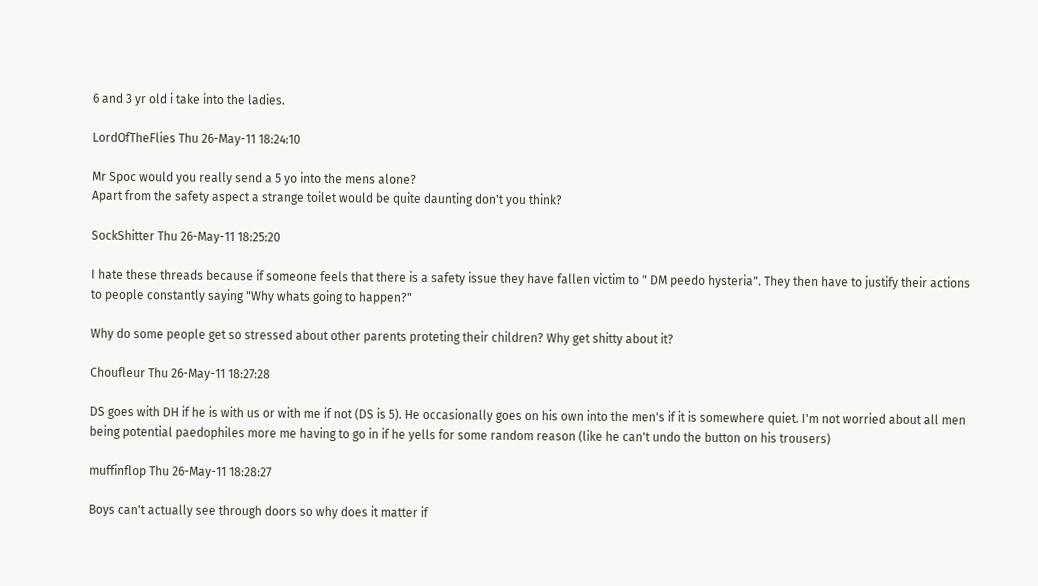6 and 3 yr old i take into the ladies.

LordOfTheFlies Thu 26-May-11 18:24:10

Mr Spoc would you really send a 5 yo into the mens alone?
Apart from the safety aspect a strange toilet would be quite daunting don't you think?

SockShitter Thu 26-May-11 18:25:20

I hate these threads because if someone feels that there is a safety issue they have fallen victim to " DM peedo hysteria". They then have to justify their actions to people constantly saying "Why whats going to happen?"

Why do some people get so stressed about other parents proteting their children? Why get shitty about it?

Choufleur Thu 26-May-11 18:27:28

DS goes with DH if he is with us or with me if not (DS is 5). He occasionally goes on his own into the men's if it is somewhere quiet. I'm not worried about all men being potential paedophiles more me having to go in if he yells for some random reason (like he can't undo the button on his trousers)

muffinflop Thu 26-May-11 18:28:27

Boys can't actually see through doors so why does it matter if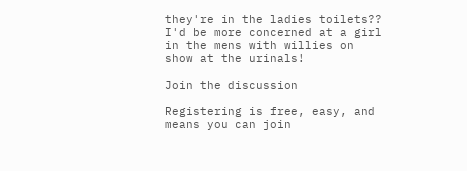they're in the ladies toilets?? I'd be more concerned at a girl in the mens with willies on show at the urinals!

Join the discussion

Registering is free, easy, and means you can join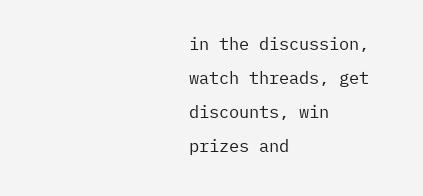in the discussion, watch threads, get discounts, win prizes and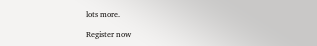lots more.

Register now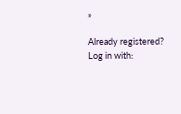»

Already registered? Log in with: